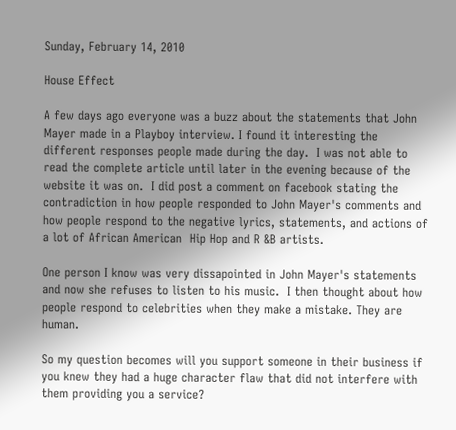Sunday, February 14, 2010

House Effect

A few days ago everyone was a buzz about the statements that John Mayer made in a Playboy interview. I found it interesting the different responses people made during the day.  I was not able to read the complete article until later in the evening because of the website it was on.  I did post a comment on facebook stating the contradiction in how people responded to John Mayer's comments and how people respond to the negative lyrics, statements, and actions of a lot of African American  Hip Hop and R &B artists.

One person I know was very dissapointed in John Mayer's statements and now she refuses to listen to his music.  I then thought about how people respond to celebrities when they make a mistake. They are human.

So my question becomes will you support someone in their business if you knew they had a huge character flaw that did not interfere with them providing you a service?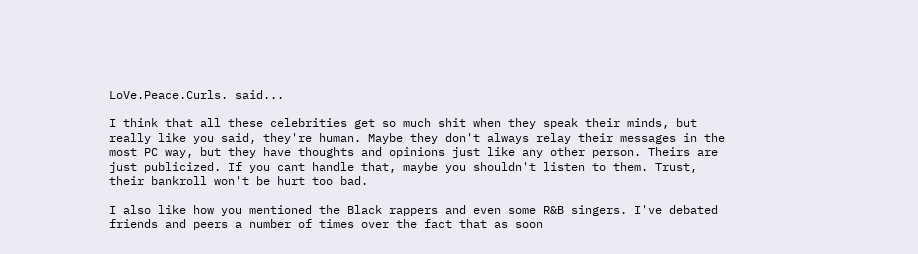LoVe.Peace.Curls. said...

I think that all these celebrities get so much shit when they speak their minds, but really like you said, they're human. Maybe they don't always relay their messages in the most PC way, but they have thoughts and opinions just like any other person. Theirs are just publicized. If you cant handle that, maybe you shouldn't listen to them. Trust, their bankroll won't be hurt too bad.

I also like how you mentioned the Black rappers and even some R&B singers. I've debated friends and peers a number of times over the fact that as soon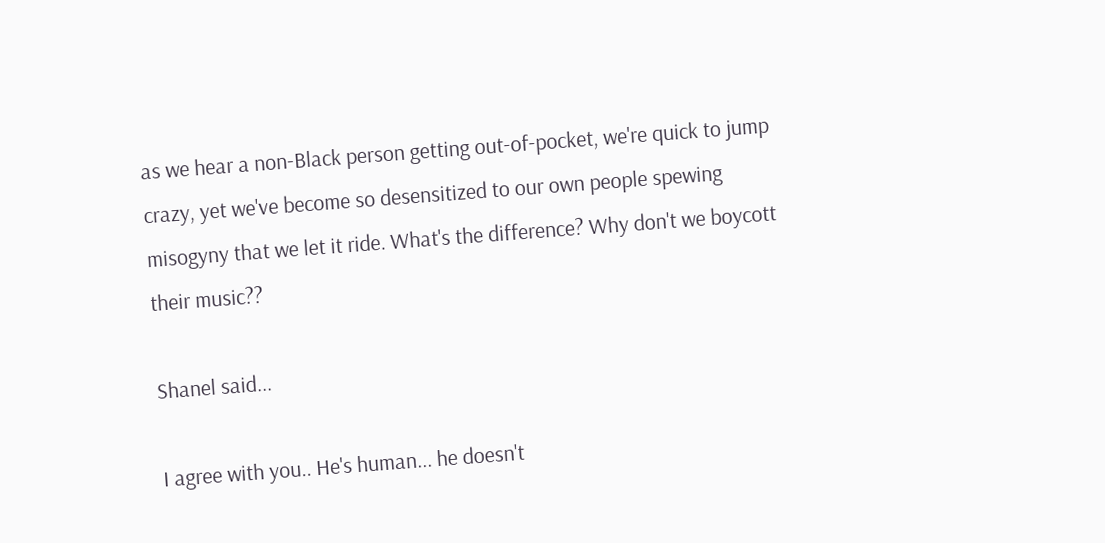as we hear a non-Black person getting out-of-pocket, we're quick to jump crazy, yet we've become so desensitized to our own people spewing misogyny that we let it ride. What's the difference? Why don't we boycott their music??

Shanel said...

I agree with you.. He's human... he doesn't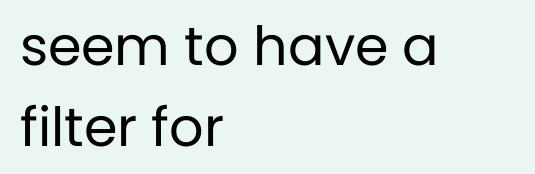seem to have a filter for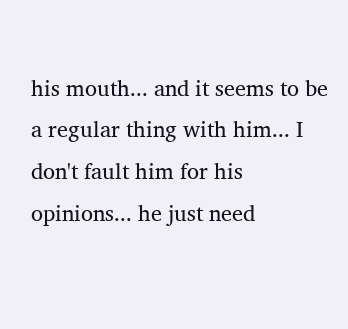his mouth... and it seems to be a regular thing with him... I don't fault him for his opinions... he just need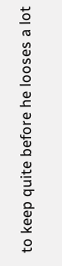to keep quite before he looses a lot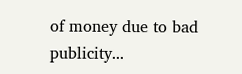of money due to bad publicity...